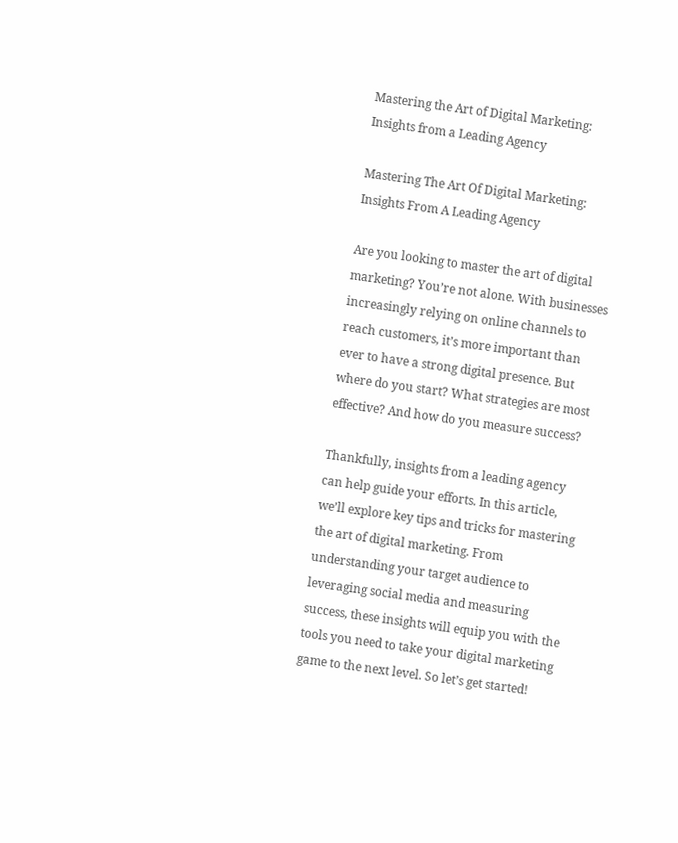Mastering the Art of Digital Marketing: Insights from a Leading Agency

Mastering The Art Of Digital Marketing: Insights From A Leading Agency

Are you looking to master the art of digital marketing? You’re not alone. With businesses increasingly relying on online channels to reach customers, it’s more important than ever to have a strong digital presence. But where do you start? What strategies are most effective? And how do you measure success?

Thankfully, insights from a leading agency can help guide your efforts. In this article, we’ll explore key tips and tricks for mastering the art of digital marketing. From understanding your target audience to leveraging social media and measuring success, these insights will equip you with the tools you need to take your digital marketing game to the next level. So let’s get started!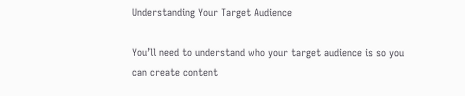Understanding Your Target Audience

You’ll need to understand who your target audience is so you can create content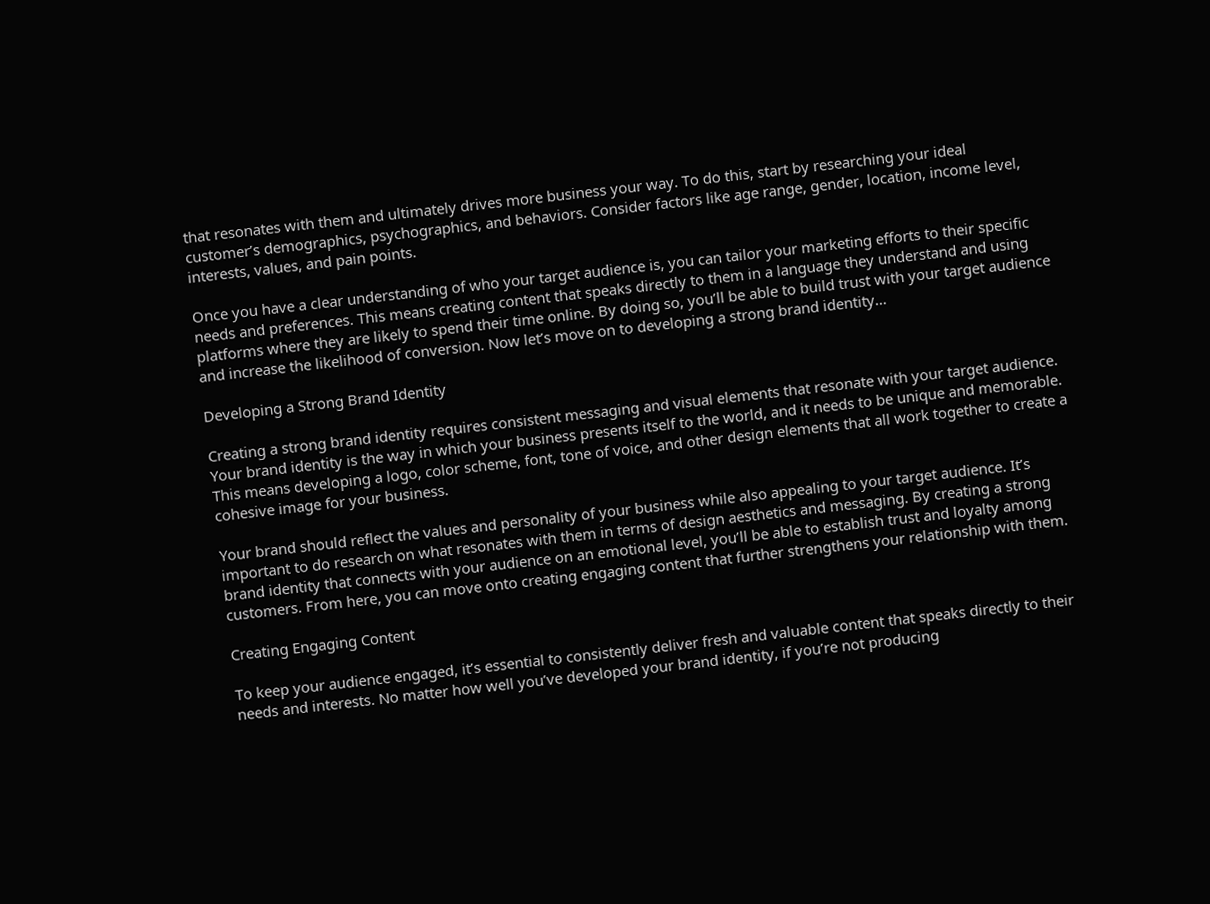that resonates with them and ultimately drives more business your way. To do this, start by researching your ideal customer’s demographics, psychographics, and behaviors. Consider factors like age range, gender, location, income level, interests, values, and pain points.

Once you have a clear understanding of who your target audience is, you can tailor your marketing efforts to their specific needs and preferences. This means creating content that speaks directly to them in a language they understand and using platforms where they are likely to spend their time online. By doing so, you’ll be able to build trust with your target audience and increase the likelihood of conversion. Now let’s move on to developing a strong brand identity…

Developing a Strong Brand Identity

Creating a strong brand identity requires consistent messaging and visual elements that resonate with your target audience. Your brand identity is the way in which your business presents itself to the world, and it needs to be unique and memorable. This means developing a logo, color scheme, font, tone of voice, and other design elements that all work together to create a cohesive image for your business.

Your brand should reflect the values and personality of your business while also appealing to your target audience. It’s important to do research on what resonates with them in terms of design aesthetics and messaging. By creating a strong brand identity that connects with your audience on an emotional level, you’ll be able to establish trust and loyalty among customers. From here, you can move onto creating engaging content that further strengthens your relationship with them.

Creating Engaging Content

To keep your audience engaged, it’s essential to consistently deliver fresh and valuable content that speaks directly to their needs and interests. No matter how well you’ve developed your brand identity, if you’re not producing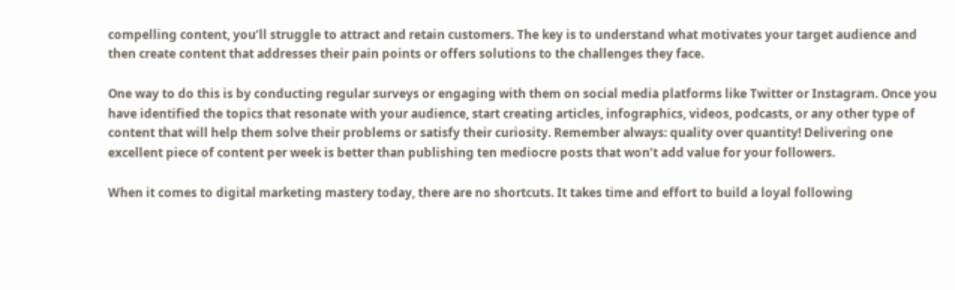compelling content, you’ll struggle to attract and retain customers. The key is to understand what motivates your target audience and then create content that addresses their pain points or offers solutions to the challenges they face.

One way to do this is by conducting regular surveys or engaging with them on social media platforms like Twitter or Instagram. Once you have identified the topics that resonate with your audience, start creating articles, infographics, videos, podcasts, or any other type of content that will help them solve their problems or satisfy their curiosity. Remember always: quality over quantity! Delivering one excellent piece of content per week is better than publishing ten mediocre posts that won’t add value for your followers.

When it comes to digital marketing mastery today, there are no shortcuts. It takes time and effort to build a loyal following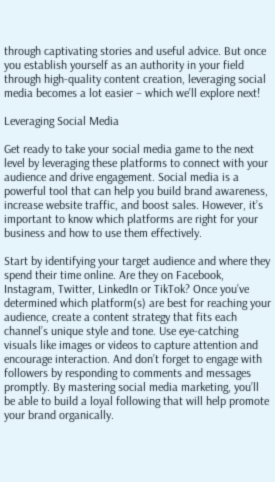through captivating stories and useful advice. But once you establish yourself as an authority in your field through high-quality content creation, leveraging social media becomes a lot easier – which we’ll explore next!

Leveraging Social Media

Get ready to take your social media game to the next level by leveraging these platforms to connect with your audience and drive engagement. Social media is a powerful tool that can help you build brand awareness, increase website traffic, and boost sales. However, it’s important to know which platforms are right for your business and how to use them effectively.

Start by identifying your target audience and where they spend their time online. Are they on Facebook, Instagram, Twitter, LinkedIn or TikTok? Once you’ve determined which platform(s) are best for reaching your audience, create a content strategy that fits each channel’s unique style and tone. Use eye-catching visuals like images or videos to capture attention and encourage interaction. And don’t forget to engage with followers by responding to comments and messages promptly. By mastering social media marketing, you’ll be able to build a loyal following that will help promote your brand organically.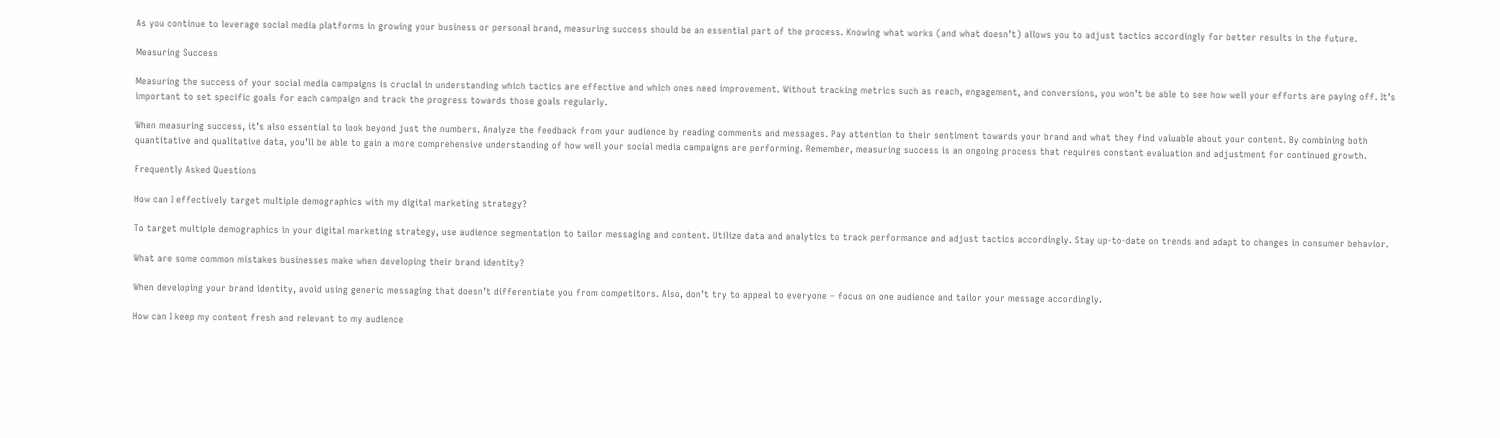As you continue to leverage social media platforms in growing your business or personal brand, measuring success should be an essential part of the process. Knowing what works (and what doesn’t) allows you to adjust tactics accordingly for better results in the future.

Measuring Success

Measuring the success of your social media campaigns is crucial in understanding which tactics are effective and which ones need improvement. Without tracking metrics such as reach, engagement, and conversions, you won’t be able to see how well your efforts are paying off. It’s important to set specific goals for each campaign and track the progress towards those goals regularly.

When measuring success, it’s also essential to look beyond just the numbers. Analyze the feedback from your audience by reading comments and messages. Pay attention to their sentiment towards your brand and what they find valuable about your content. By combining both quantitative and qualitative data, you’ll be able to gain a more comprehensive understanding of how well your social media campaigns are performing. Remember, measuring success is an ongoing process that requires constant evaluation and adjustment for continued growth.

Frequently Asked Questions

How can I effectively target multiple demographics with my digital marketing strategy?

To target multiple demographics in your digital marketing strategy, use audience segmentation to tailor messaging and content. Utilize data and analytics to track performance and adjust tactics accordingly. Stay up-to-date on trends and adapt to changes in consumer behavior.

What are some common mistakes businesses make when developing their brand identity?

When developing your brand identity, avoid using generic messaging that doesn’t differentiate you from competitors. Also, don’t try to appeal to everyone – focus on one audience and tailor your message accordingly.

How can I keep my content fresh and relevant to my audience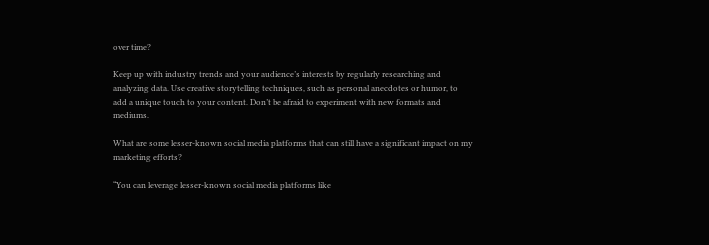over time?

Keep up with industry trends and your audience’s interests by regularly researching and analyzing data. Use creative storytelling techniques, such as personal anecdotes or humor, to add a unique touch to your content. Don’t be afraid to experiment with new formats and mediums.

What are some lesser-known social media platforms that can still have a significant impact on my marketing efforts?

“You can leverage lesser-known social media platforms like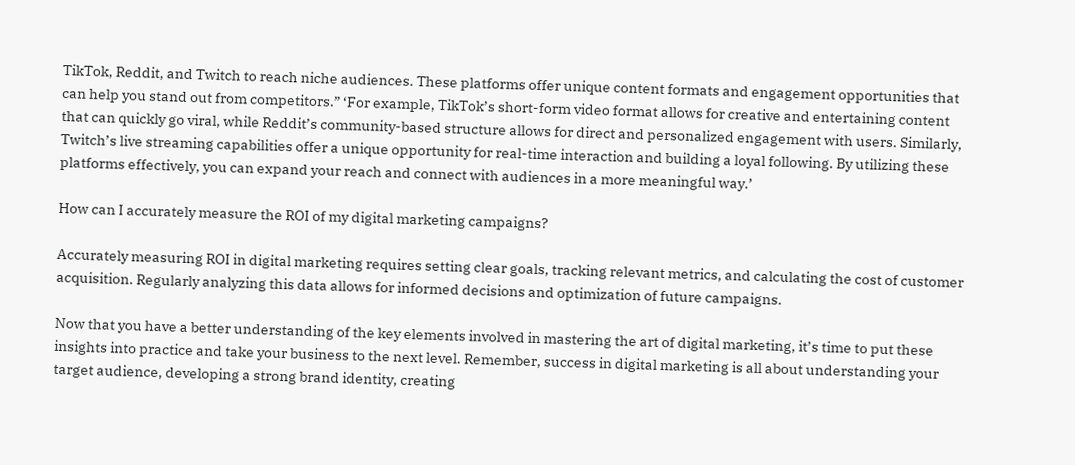TikTok, Reddit, and Twitch to reach niche audiences. These platforms offer unique content formats and engagement opportunities that can help you stand out from competitors.” ‘For example, TikTok’s short-form video format allows for creative and entertaining content that can quickly go viral, while Reddit’s community-based structure allows for direct and personalized engagement with users. Similarly, Twitch’s live streaming capabilities offer a unique opportunity for real-time interaction and building a loyal following. By utilizing these platforms effectively, you can expand your reach and connect with audiences in a more meaningful way.’

How can I accurately measure the ROI of my digital marketing campaigns?

Accurately measuring ROI in digital marketing requires setting clear goals, tracking relevant metrics, and calculating the cost of customer acquisition. Regularly analyzing this data allows for informed decisions and optimization of future campaigns.

Now that you have a better understanding of the key elements involved in mastering the art of digital marketing, it’s time to put these insights into practice and take your business to the next level. Remember, success in digital marketing is all about understanding your target audience, developing a strong brand identity, creating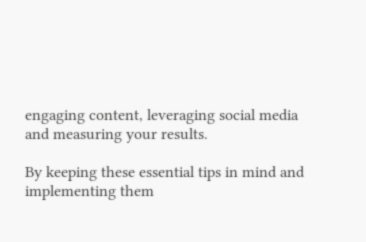engaging content, leveraging social media and measuring your results.

By keeping these essential tips in mind and implementing them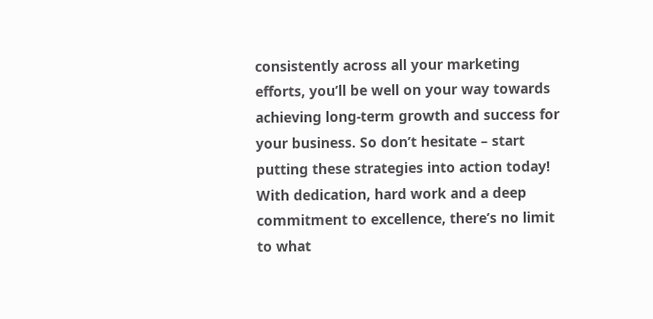consistently across all your marketing efforts, you’ll be well on your way towards achieving long-term growth and success for your business. So don’t hesitate – start putting these strategies into action today! With dedication, hard work and a deep commitment to excellence, there’s no limit to what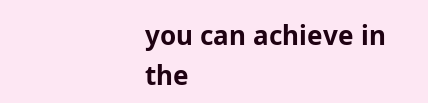you can achieve in the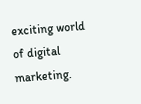exciting world of digital marketing.